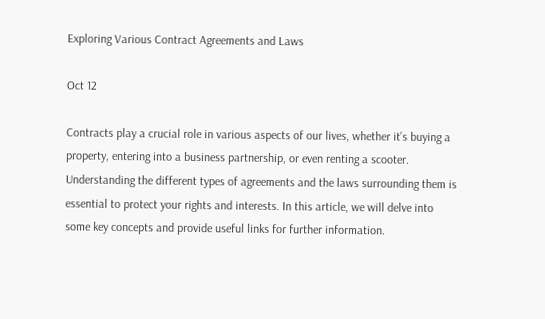Exploring Various Contract Agreements and Laws

Oct 12

Contracts play a crucial role in various aspects of our lives, whether it’s buying a property, entering into a business partnership, or even renting a scooter. Understanding the different types of agreements and the laws surrounding them is essential to protect your rights and interests. In this article, we will delve into some key concepts and provide useful links for further information.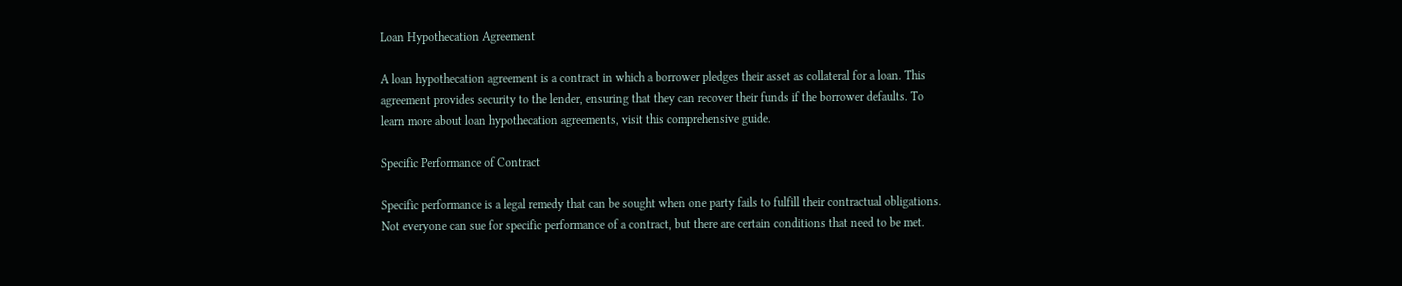Loan Hypothecation Agreement

A loan hypothecation agreement is a contract in which a borrower pledges their asset as collateral for a loan. This agreement provides security to the lender, ensuring that they can recover their funds if the borrower defaults. To learn more about loan hypothecation agreements, visit this comprehensive guide.

Specific Performance of Contract

Specific performance is a legal remedy that can be sought when one party fails to fulfill their contractual obligations. Not everyone can sue for specific performance of a contract, but there are certain conditions that need to be met.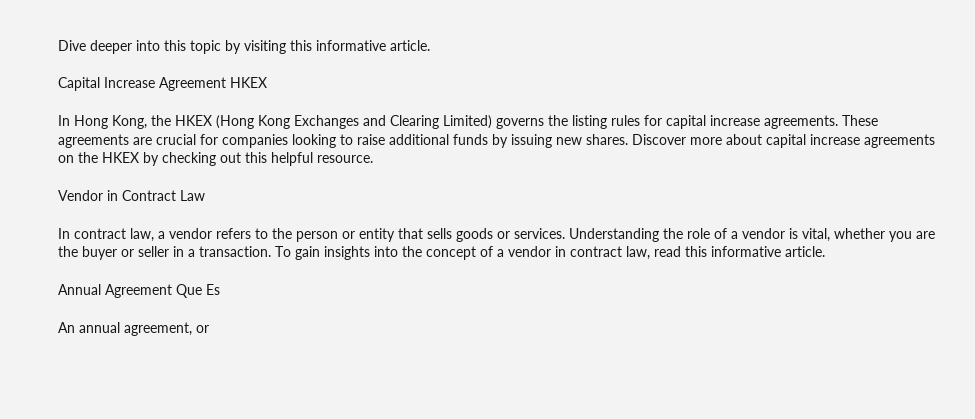Dive deeper into this topic by visiting this informative article.

Capital Increase Agreement HKEX

In Hong Kong, the HKEX (Hong Kong Exchanges and Clearing Limited) governs the listing rules for capital increase agreements. These agreements are crucial for companies looking to raise additional funds by issuing new shares. Discover more about capital increase agreements on the HKEX by checking out this helpful resource.

Vendor in Contract Law

In contract law, a vendor refers to the person or entity that sells goods or services. Understanding the role of a vendor is vital, whether you are the buyer or seller in a transaction. To gain insights into the concept of a vendor in contract law, read this informative article.

Annual Agreement Que Es

An annual agreement, or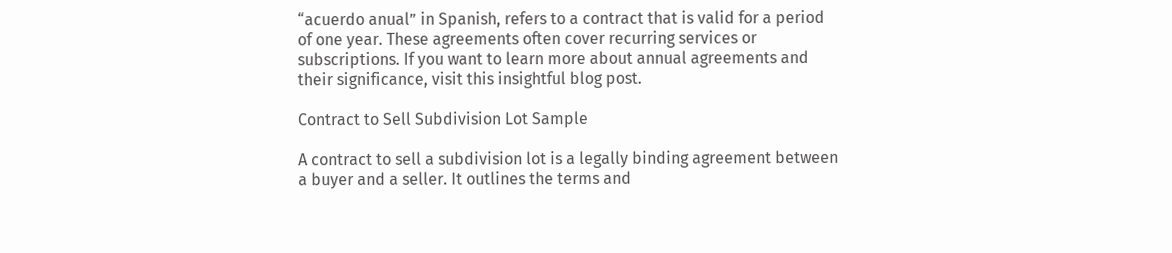“acuerdo anual” in Spanish, refers to a contract that is valid for a period of one year. These agreements often cover recurring services or subscriptions. If you want to learn more about annual agreements and their significance, visit this insightful blog post.

Contract to Sell Subdivision Lot Sample

A contract to sell a subdivision lot is a legally binding agreement between a buyer and a seller. It outlines the terms and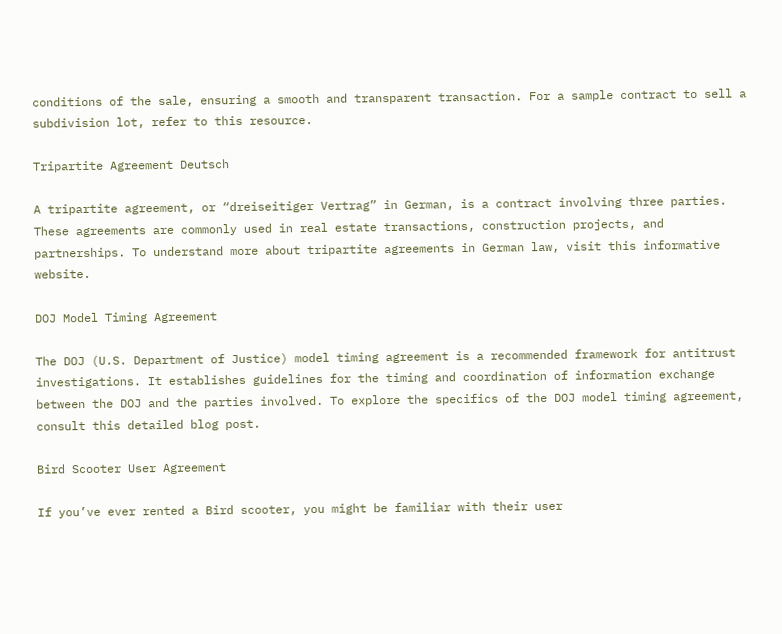conditions of the sale, ensuring a smooth and transparent transaction. For a sample contract to sell a subdivision lot, refer to this resource.

Tripartite Agreement Deutsch

A tripartite agreement, or “dreiseitiger Vertrag” in German, is a contract involving three parties. These agreements are commonly used in real estate transactions, construction projects, and partnerships. To understand more about tripartite agreements in German law, visit this informative website.

DOJ Model Timing Agreement

The DOJ (U.S. Department of Justice) model timing agreement is a recommended framework for antitrust investigations. It establishes guidelines for the timing and coordination of information exchange between the DOJ and the parties involved. To explore the specifics of the DOJ model timing agreement, consult this detailed blog post.

Bird Scooter User Agreement

If you’ve ever rented a Bird scooter, you might be familiar with their user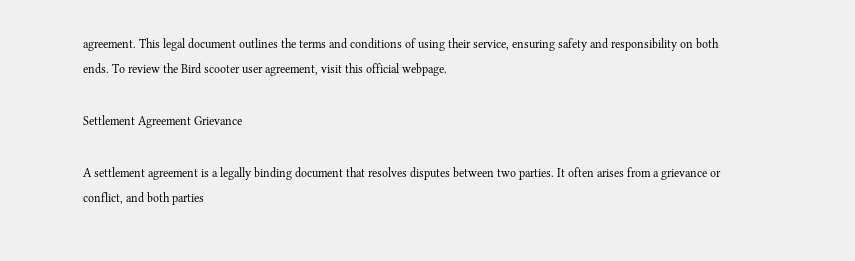agreement. This legal document outlines the terms and conditions of using their service, ensuring safety and responsibility on both ends. To review the Bird scooter user agreement, visit this official webpage.

Settlement Agreement Grievance

A settlement agreement is a legally binding document that resolves disputes between two parties. It often arises from a grievance or conflict, and both parties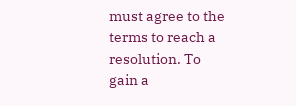must agree to the terms to reach a resolution. To gain a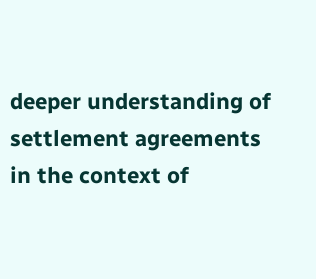deeper understanding of settlement agreements in the context of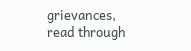grievances, read through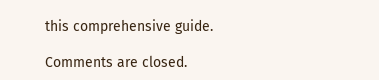this comprehensive guide.

Comments are closed.